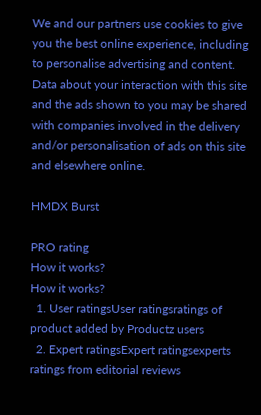We and our partners use cookies to give you the best online experience, including to personalise advertising and content. Data about your interaction with this site and the ads shown to you may be shared with companies involved in the delivery and/or personalisation of ads on this site and elsewhere online.

HMDX Burst

PRO rating
How it works?
How it works?
  1. User ratingsUser ratingsratings of product added by Productz users
  2. Expert ratingsExpert ratingsexperts ratings from editorial reviews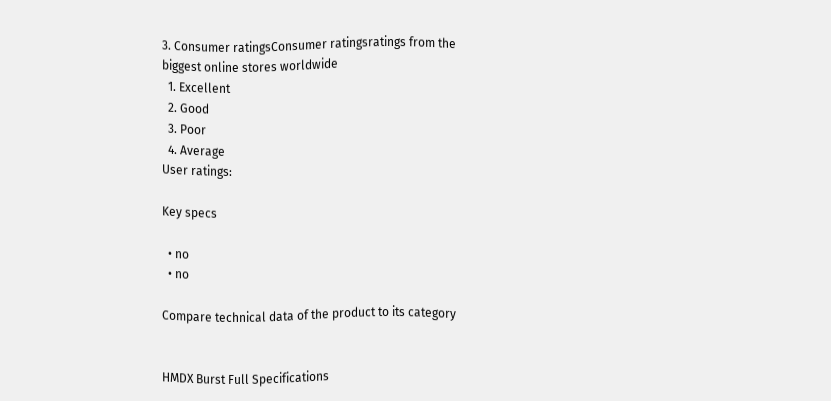3. Consumer ratingsConsumer ratingsratings from the biggest online stores worldwide
  1. Excellent
  2. Good
  3. Poor
  4. Average
User ratings:

Key specs

  • no
  • no

Compare technical data of the product to its category


HMDX Burst Full Specifications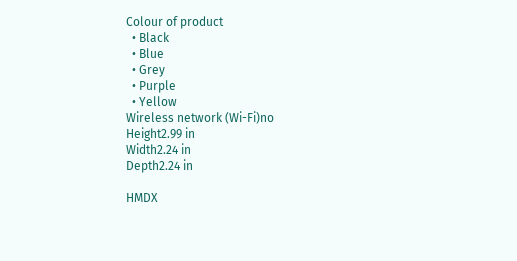Colour of product
  • Black
  • Blue
  • Grey
  • Purple
  • Yellow
Wireless network (Wi-Fi)no
Height2.99 in
Width2.24 in
Depth2.24 in

HMDX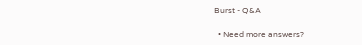Burst - Q&A

  • Need more answers?